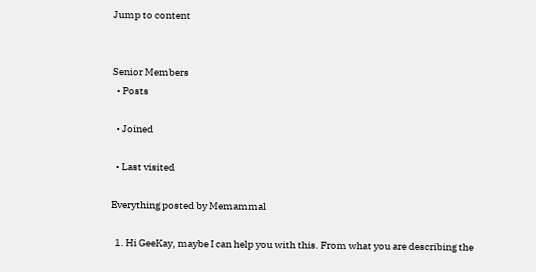Jump to content


Senior Members
  • Posts

  • Joined

  • Last visited

Everything posted by Memammal

  1. Hi GeeKay, maybe I can help you with this. From what you are describing the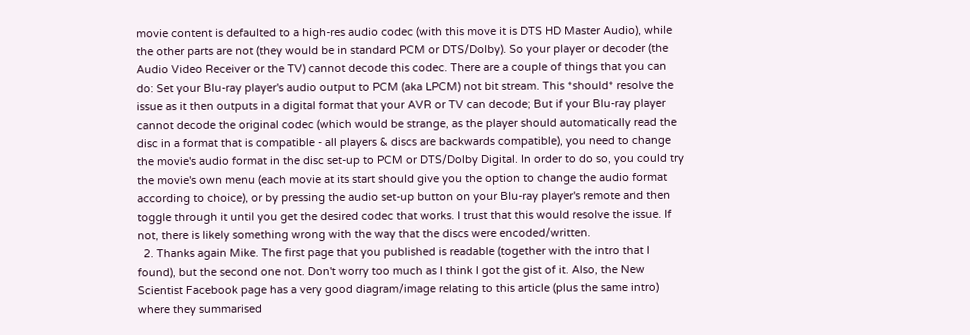movie content is defaulted to a high-res audio codec (with this move it is DTS HD Master Audio), while the other parts are not (they would be in standard PCM or DTS/Dolby). So your player or decoder (the Audio Video Receiver or the TV) cannot decode this codec. There are a couple of things that you can do: Set your Blu-ray player's audio output to PCM (aka LPCM) not bit stream. This *should* resolve the issue as it then outputs in a digital format that your AVR or TV can decode; But if your Blu-ray player cannot decode the original codec (which would be strange, as the player should automatically read the disc in a format that is compatible - all players & discs are backwards compatible), you need to change the movie's audio format in the disc set-up to PCM or DTS/Dolby Digital. In order to do so, you could try the movie's own menu (each movie at its start should give you the option to change the audio format according to choice), or by pressing the audio set-up button on your Blu-ray player's remote and then toggle through it until you get the desired codec that works. I trust that this would resolve the issue. If not, there is likely something wrong with the way that the discs were encoded/written.
  2. Thanks again Mike. The first page that you published is readable (together with the intro that I found), but the second one not. Don't worry too much as I think I got the gist of it. Also, the New Scientist Facebook page has a very good diagram/image relating to this article (plus the same intro) where they summarised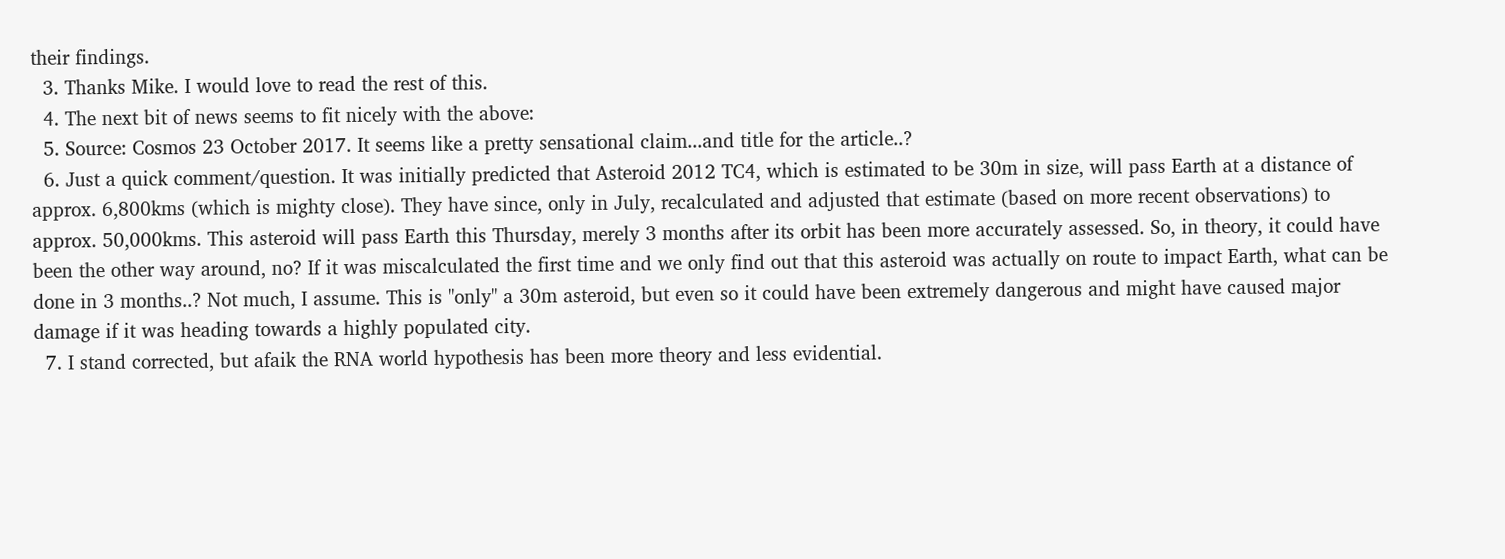their findings.
  3. Thanks Mike. I would love to read the rest of this.
  4. The next bit of news seems to fit nicely with the above:
  5. Source: Cosmos 23 October 2017. It seems like a pretty sensational claim...and title for the article..?
  6. Just a quick comment/question. It was initially predicted that Asteroid 2012 TC4, which is estimated to be 30m in size, will pass Earth at a distance of approx. 6,800kms (which is mighty close). They have since, only in July, recalculated and adjusted that estimate (based on more recent observations) to approx. 50,000kms. This asteroid will pass Earth this Thursday, merely 3 months after its orbit has been more accurately assessed. So, in theory, it could have been the other way around, no? If it was miscalculated the first time and we only find out that this asteroid was actually on route to impact Earth, what can be done in 3 months..? Not much, I assume. This is "only" a 30m asteroid, but even so it could have been extremely dangerous and might have caused major damage if it was heading towards a highly populated city.
  7. I stand corrected, but afaik the RNA world hypothesis has been more theory and less evidential.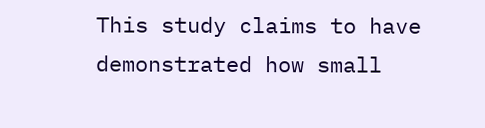This study claims to have demonstrated how small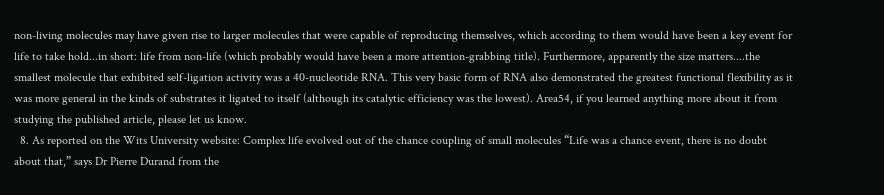non-living molecules may have given rise to larger molecules that were capable of reproducing themselves, which according to them would have been a key event for life to take hold...in short: life from non-life (which probably would have been a more attention-grabbing title). Furthermore, apparently the size matters....the smallest molecule that exhibited self-ligation activity was a 40-nucleotide RNA. This very basic form of RNA also demonstrated the greatest functional flexibility as it was more general in the kinds of substrates it ligated to itself (although its catalytic efficiency was the lowest). Area54, if you learned anything more about it from studying the published article, please let us know.
  8. As reported on the Wits University website: Complex life evolved out of the chance coupling of small molecules “Life was a chance event, there is no doubt about that,” says Dr Pierre Durand from the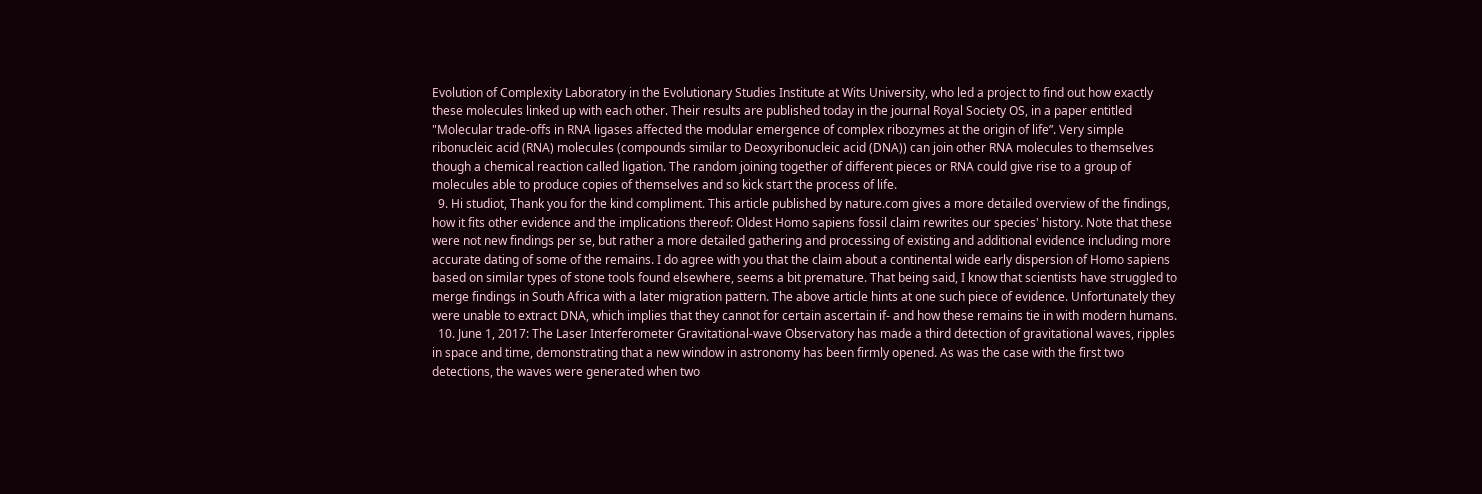Evolution of Complexity Laboratory in the Evolutionary Studies Institute at Wits University, who led a project to find out how exactly these molecules linked up with each other. Their results are published today in the journal Royal Society OS, in a paper entitled "Molecular trade-offs in RNA ligases affected the modular emergence of complex ribozymes at the origin of life”. Very simple ribonucleic acid (RNA) molecules (compounds similar to Deoxyribonucleic acid (DNA)) can join other RNA molecules to themselves though a chemical reaction called ligation. The random joining together of different pieces or RNA could give rise to a group of molecules able to produce copies of themselves and so kick start the process of life.
  9. Hi studiot, Thank you for the kind compliment. This article published by nature.com gives a more detailed overview of the findings, how it fits other evidence and the implications thereof: Oldest Homo sapiens fossil claim rewrites our species' history. Note that these were not new findings per se, but rather a more detailed gathering and processing of existing and additional evidence including more accurate dating of some of the remains. I do agree with you that the claim about a continental wide early dispersion of Homo sapiens based on similar types of stone tools found elsewhere, seems a bit premature. That being said, I know that scientists have struggled to merge findings in South Africa with a later migration pattern. The above article hints at one such piece of evidence. Unfortunately they were unable to extract DNA, which implies that they cannot for certain ascertain if- and how these remains tie in with modern humans.
  10. June 1, 2017: The Laser Interferometer Gravitational-wave Observatory has made a third detection of gravitational waves, ripples in space and time, demonstrating that a new window in astronomy has been firmly opened. As was the case with the first two detections, the waves were generated when two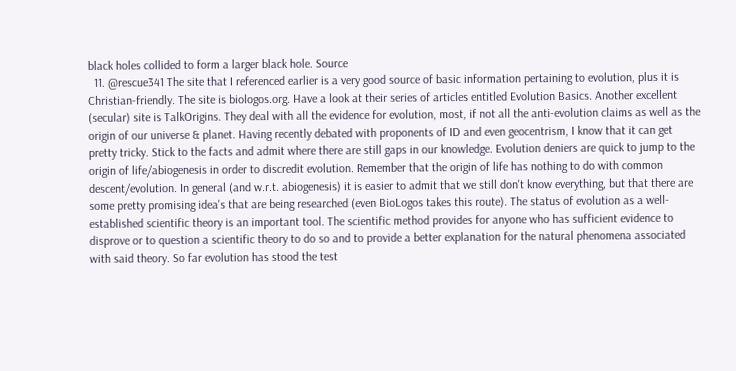black holes collided to form a larger black hole. Source
  11. @rescue341 The site that I referenced earlier is a very good source of basic information pertaining to evolution, plus it is Christian-friendly. The site is biologos.org. Have a look at their series of articles entitled Evolution Basics. Another excellent (secular) site is TalkOrigins. They deal with all the evidence for evolution, most, if not all the anti-evolution claims as well as the origin of our universe & planet. Having recently debated with proponents of ID and even geocentrism, I know that it can get pretty tricky. Stick to the facts and admit where there are still gaps in our knowledge. Evolution deniers are quick to jump to the origin of life/abiogenesis in order to discredit evolution. Remember that the origin of life has nothing to do with common descent/evolution. In general (and w.r.t. abiogenesis) it is easier to admit that we still don't know everything, but that there are some pretty promising idea's that are being researched (even BioLogos takes this route). The status of evolution as a well-established scientific theory is an important tool. The scientific method provides for anyone who has sufficient evidence to disprove or to question a scientific theory to do so and to provide a better explanation for the natural phenomena associated with said theory. So far evolution has stood the test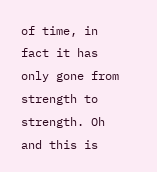of time, in fact it has only gone from strength to strength. Oh and this is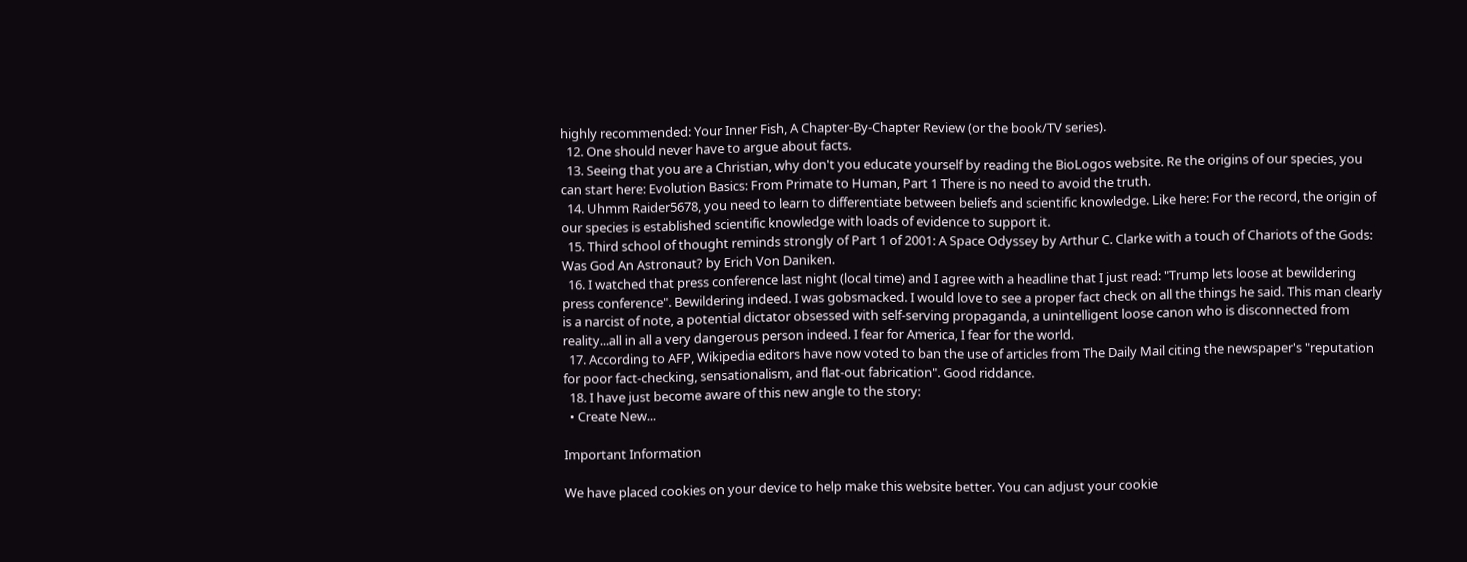highly recommended: Your Inner Fish, A Chapter-By-Chapter Review (or the book/TV series).
  12. One should never have to argue about facts.
  13. Seeing that you are a Christian, why don't you educate yourself by reading the BioLogos website. Re the origins of our species, you can start here: Evolution Basics: From Primate to Human, Part 1 There is no need to avoid the truth.
  14. Uhmm Raider5678, you need to learn to differentiate between beliefs and scientific knowledge. Like here: For the record, the origin of our species is established scientific knowledge with loads of evidence to support it.
  15. Third school of thought reminds strongly of Part 1 of 2001: A Space Odyssey by Arthur C. Clarke with a touch of Chariots of the Gods: Was God An Astronaut? by Erich Von Daniken.
  16. I watched that press conference last night (local time) and I agree with a headline that I just read: "Trump lets loose at bewildering press conference". Bewildering indeed. I was gobsmacked. I would love to see a proper fact check on all the things he said. This man clearly is a narcist of note, a potential dictator obsessed with self-serving propaganda, a unintelligent loose canon who is disconnected from reality...all in all a very dangerous person indeed. I fear for America, I fear for the world.
  17. According to AFP, Wikipedia editors have now voted to ban the use of articles from The Daily Mail citing the newspaper's "reputation for poor fact-checking, sensationalism, and flat-out fabrication". Good riddance.
  18. I have just become aware of this new angle to the story:
  • Create New...

Important Information

We have placed cookies on your device to help make this website better. You can adjust your cookie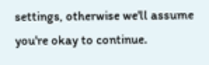settings, otherwise we'll assume you're okay to continue.